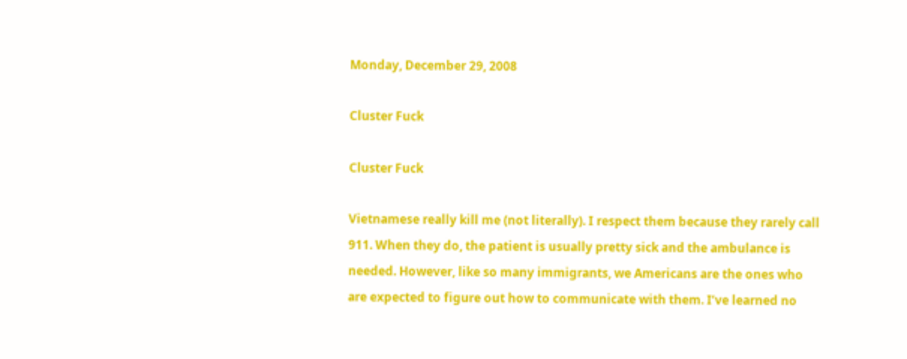Monday, December 29, 2008

Cluster Fuck

Cluster Fuck

Vietnamese really kill me (not literally). I respect them because they rarely call 911. When they do, the patient is usually pretty sick and the ambulance is needed. However, like so many immigrants, we Americans are the ones who are expected to figure out how to communicate with them. I’ve learned no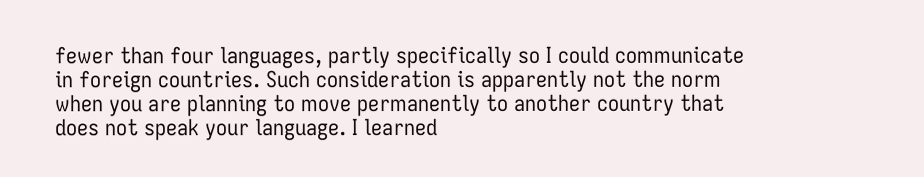fewer than four languages, partly specifically so I could communicate in foreign countries. Such consideration is apparently not the norm when you are planning to move permanently to another country that does not speak your language. I learned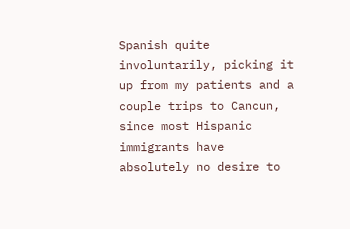Spanish quite involuntarily, picking it up from my patients and a couple trips to Cancun, since most Hispanic immigrants have absolutely no desire to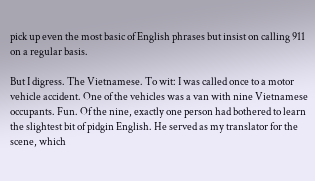pick up even the most basic of English phrases but insist on calling 911 on a regular basis.

But I digress. The Vietnamese. To wit: I was called once to a motor vehicle accident. One of the vehicles was a van with nine Vietnamese occupants. Fun. Of the nine, exactly one person had bothered to learn the slightest bit of pidgin English. He served as my translator for the scene, which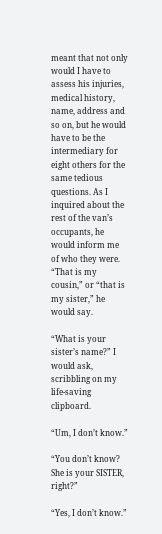meant that not only would I have to assess his injuries, medical history, name, address and so on, but he would have to be the intermediary for eight others for the same tedious questions. As I inquired about the rest of the van’s occupants, he would inform me of who they were. “That is my cousin,” or “that is my sister,” he would say.

“What is your sister’s name?” I would ask, scribbling on my life-saving clipboard.

“Um, I don’t know.”

“You don’t know? She is your SISTER, right?”

“Yes, I don’t know.”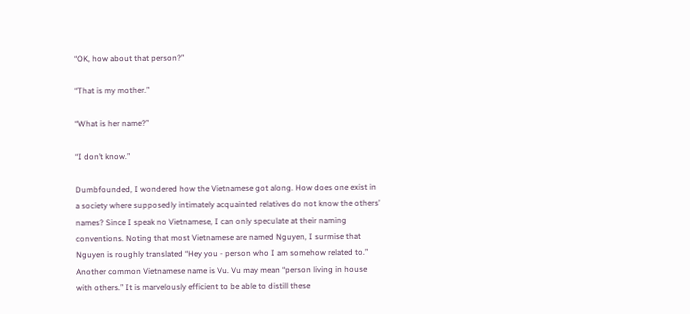“OK, how about that person?”

“That is my mother.”

“What is her name?”

“I don’t know.”

Dumbfounded, I wondered how the Vietnamese got along. How does one exist in a society where supposedly intimately acquainted relatives do not know the others’ names? Since I speak no Vietnamese, I can only speculate at their naming conventions. Noting that most Vietnamese are named Nguyen, I surmise that Nguyen is roughly translated “Hey you - person who I am somehow related to.” Another common Vietnamese name is Vu. Vu may mean “person living in house with others.” It is marvelously efficient to be able to distill these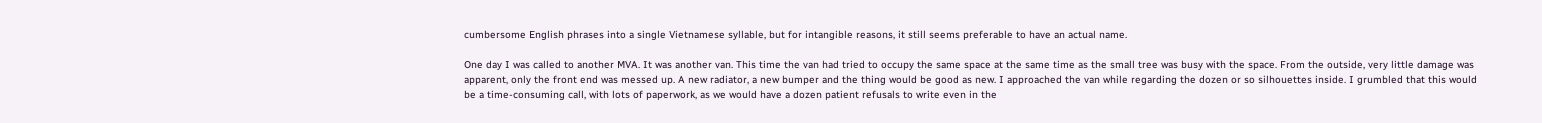cumbersome English phrases into a single Vietnamese syllable, but for intangible reasons, it still seems preferable to have an actual name.

One day I was called to another MVA. It was another van. This time the van had tried to occupy the same space at the same time as the small tree was busy with the space. From the outside, very little damage was apparent, only the front end was messed up. A new radiator, a new bumper and the thing would be good as new. I approached the van while regarding the dozen or so silhouettes inside. I grumbled that this would be a time-consuming call, with lots of paperwork, as we would have a dozen patient refusals to write even in the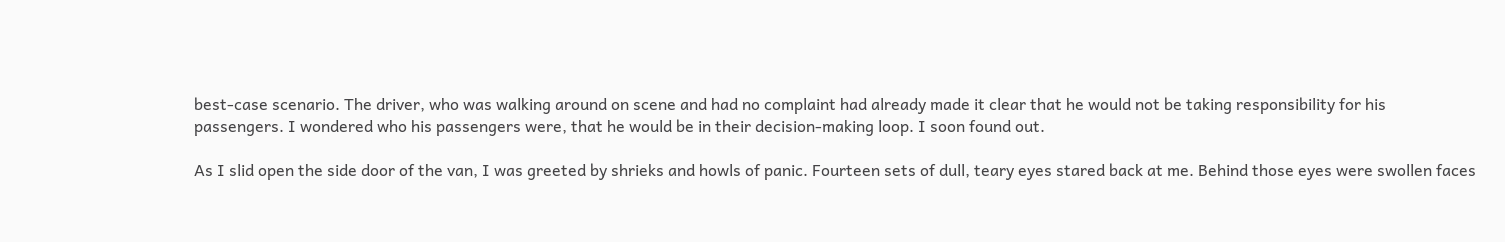best-case scenario. The driver, who was walking around on scene and had no complaint had already made it clear that he would not be taking responsibility for his passengers. I wondered who his passengers were, that he would be in their decision-making loop. I soon found out.

As I slid open the side door of the van, I was greeted by shrieks and howls of panic. Fourteen sets of dull, teary eyes stared back at me. Behind those eyes were swollen faces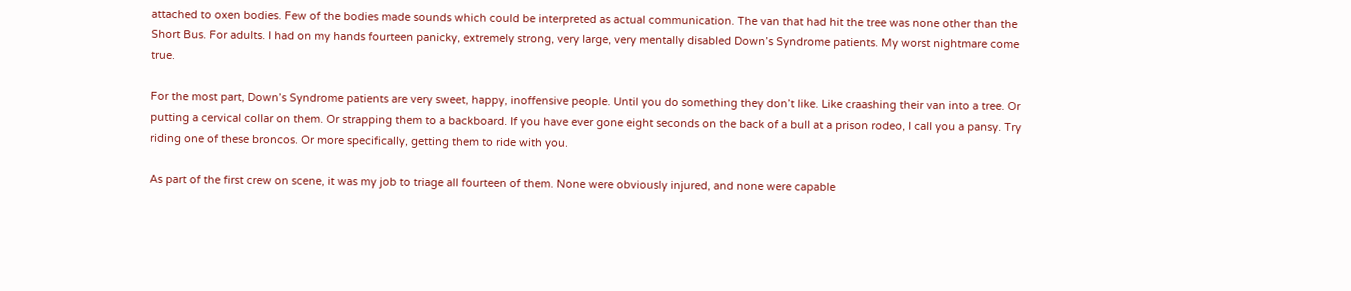attached to oxen bodies. Few of the bodies made sounds which could be interpreted as actual communication. The van that had hit the tree was none other than the Short Bus. For adults. I had on my hands fourteen panicky, extremely strong, very large, very mentally disabled Down’s Syndrome patients. My worst nightmare come true.

For the most part, Down’s Syndrome patients are very sweet, happy, inoffensive people. Until you do something they don’t like. Like craashing their van into a tree. Or putting a cervical collar on them. Or strapping them to a backboard. If you have ever gone eight seconds on the back of a bull at a prison rodeo, I call you a pansy. Try riding one of these broncos. Or more specifically, getting them to ride with you.

As part of the first crew on scene, it was my job to triage all fourteen of them. None were obviously injured, and none were capable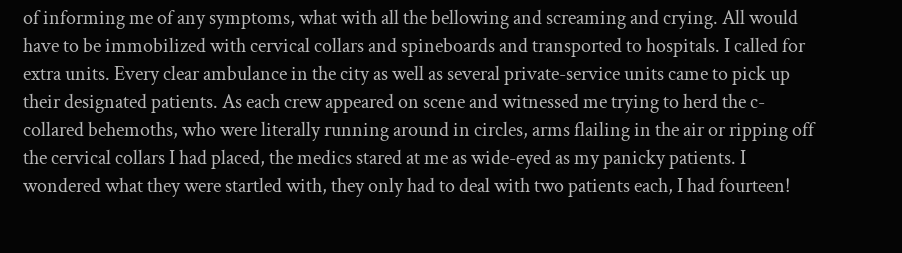of informing me of any symptoms, what with all the bellowing and screaming and crying. All would have to be immobilized with cervical collars and spineboards and transported to hospitals. I called for extra units. Every clear ambulance in the city as well as several private-service units came to pick up their designated patients. As each crew appeared on scene and witnessed me trying to herd the c-collared behemoths, who were literally running around in circles, arms flailing in the air or ripping off the cervical collars I had placed, the medics stared at me as wide-eyed as my panicky patients. I wondered what they were startled with, they only had to deal with two patients each, I had fourteen!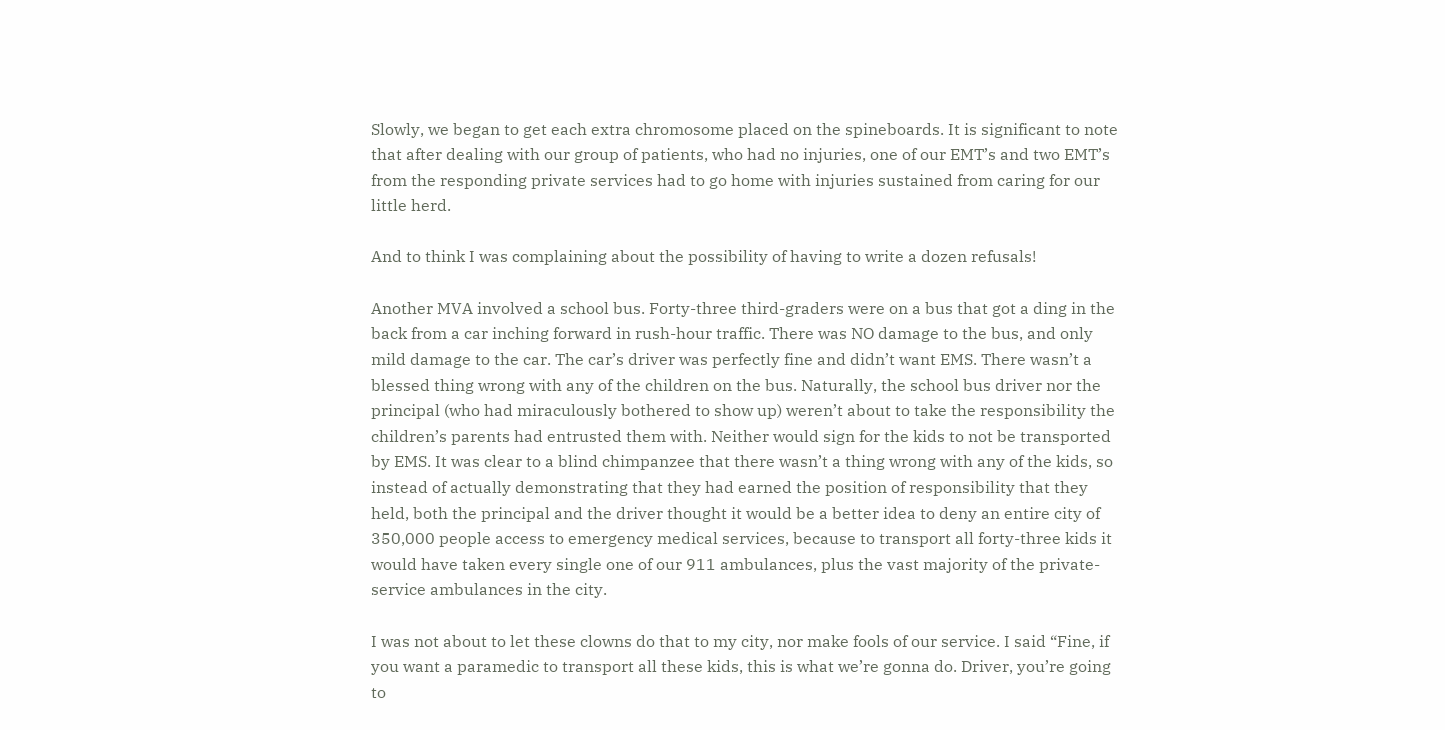Slowly, we began to get each extra chromosome placed on the spineboards. It is significant to note that after dealing with our group of patients, who had no injuries, one of our EMT’s and two EMT’s from the responding private services had to go home with injuries sustained from caring for our little herd.

And to think I was complaining about the possibility of having to write a dozen refusals!

Another MVA involved a school bus. Forty-three third-graders were on a bus that got a ding in the back from a car inching forward in rush-hour traffic. There was NO damage to the bus, and only mild damage to the car. The car’s driver was perfectly fine and didn’t want EMS. There wasn’t a blessed thing wrong with any of the children on the bus. Naturally, the school bus driver nor the principal (who had miraculously bothered to show up) weren’t about to take the responsibility the children’s parents had entrusted them with. Neither would sign for the kids to not be transported by EMS. It was clear to a blind chimpanzee that there wasn’t a thing wrong with any of the kids, so instead of actually demonstrating that they had earned the position of responsibility that they held, both the principal and the driver thought it would be a better idea to deny an entire city of 350,000 people access to emergency medical services, because to transport all forty-three kids it would have taken every single one of our 911 ambulances, plus the vast majority of the private-service ambulances in the city.

I was not about to let these clowns do that to my city, nor make fools of our service. I said “Fine, if you want a paramedic to transport all these kids, this is what we’re gonna do. Driver, you’re going to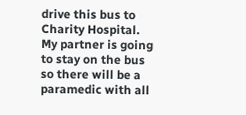drive this bus to Charity Hospital. My partner is going to stay on the bus so there will be a paramedic with all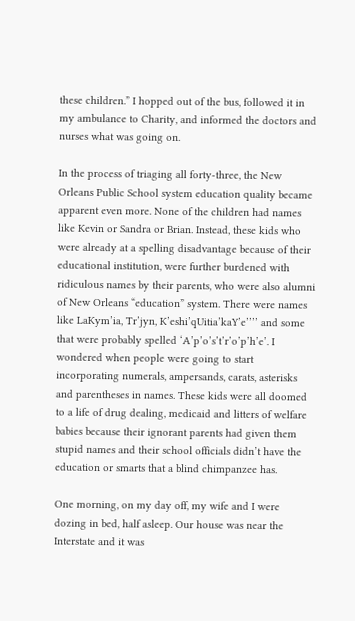these children.” I hopped out of the bus, followed it in my ambulance to Charity, and informed the doctors and nurses what was going on.

In the process of triaging all forty-three, the New Orleans Public School system education quality became apparent even more. None of the children had names like Kevin or Sandra or Brian. Instead, these kids who were already at a spelling disadvantage because of their educational institution, were further burdened with ridiculous names by their parents, who were also alumni of New Orleans “education” system. There were names like LaKym’ia, Tr’jyn, K’eshi’qUitia’kaY’e’’’’ and some that were probably spelled ‘A’p’o’s’t’r’o’p’h’e’. I wondered when people were going to start incorporating numerals, ampersands, carats, asterisks and parentheses in names. These kids were all doomed to a life of drug dealing, medicaid and litters of welfare babies because their ignorant parents had given them stupid names and their school officials didn’t have the education or smarts that a blind chimpanzee has.

One morning, on my day off, my wife and I were dozing in bed, half asleep. Our house was near the Interstate and it was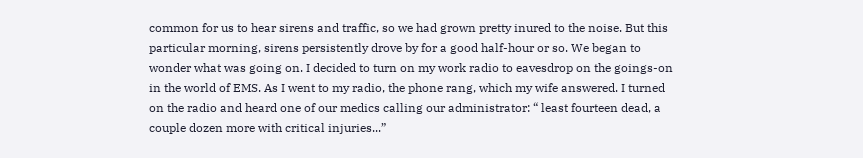common for us to hear sirens and traffic, so we had grown pretty inured to the noise. But this particular morning, sirens persistently drove by for a good half-hour or so. We began to wonder what was going on. I decided to turn on my work radio to eavesdrop on the goings-on in the world of EMS. As I went to my radio, the phone rang, which my wife answered. I turned on the radio and heard one of our medics calling our administrator: “ least fourteen dead, a couple dozen more with critical injuries...”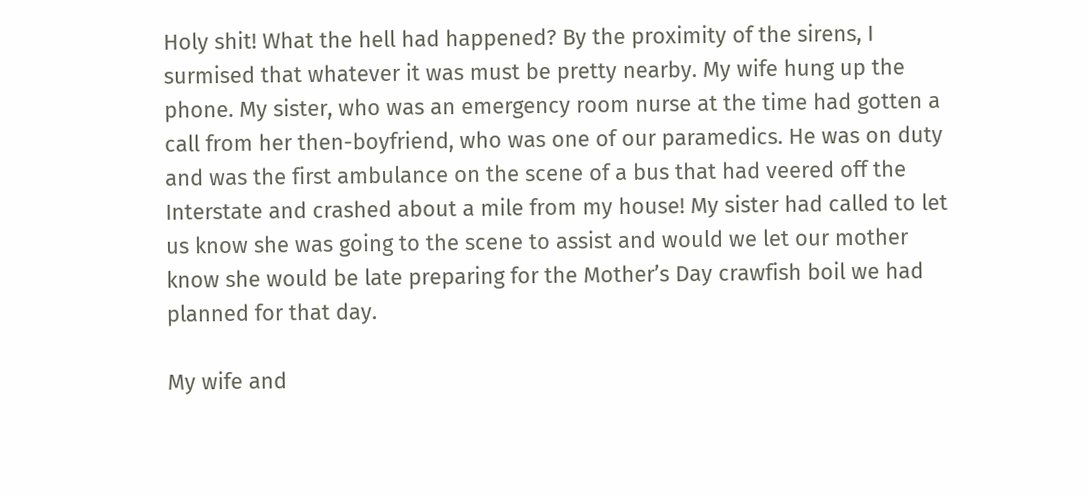Holy shit! What the hell had happened? By the proximity of the sirens, I surmised that whatever it was must be pretty nearby. My wife hung up the phone. My sister, who was an emergency room nurse at the time had gotten a call from her then-boyfriend, who was one of our paramedics. He was on duty and was the first ambulance on the scene of a bus that had veered off the Interstate and crashed about a mile from my house! My sister had called to let us know she was going to the scene to assist and would we let our mother know she would be late preparing for the Mother’s Day crawfish boil we had planned for that day.

My wife and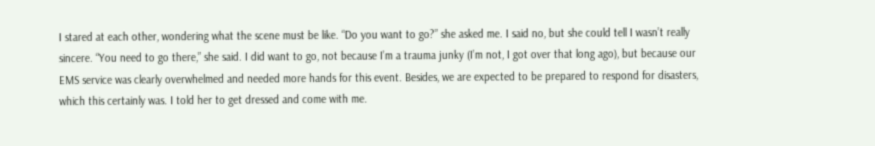I stared at each other, wondering what the scene must be like. “Do you want to go?” she asked me. I said no, but she could tell I wasn’t really sincere. “You need to go there,” she said. I did want to go, not because I’m a trauma junky (I’m not, I got over that long ago), but because our EMS service was clearly overwhelmed and needed more hands for this event. Besides, we are expected to be prepared to respond for disasters, which this certainly was. I told her to get dressed and come with me.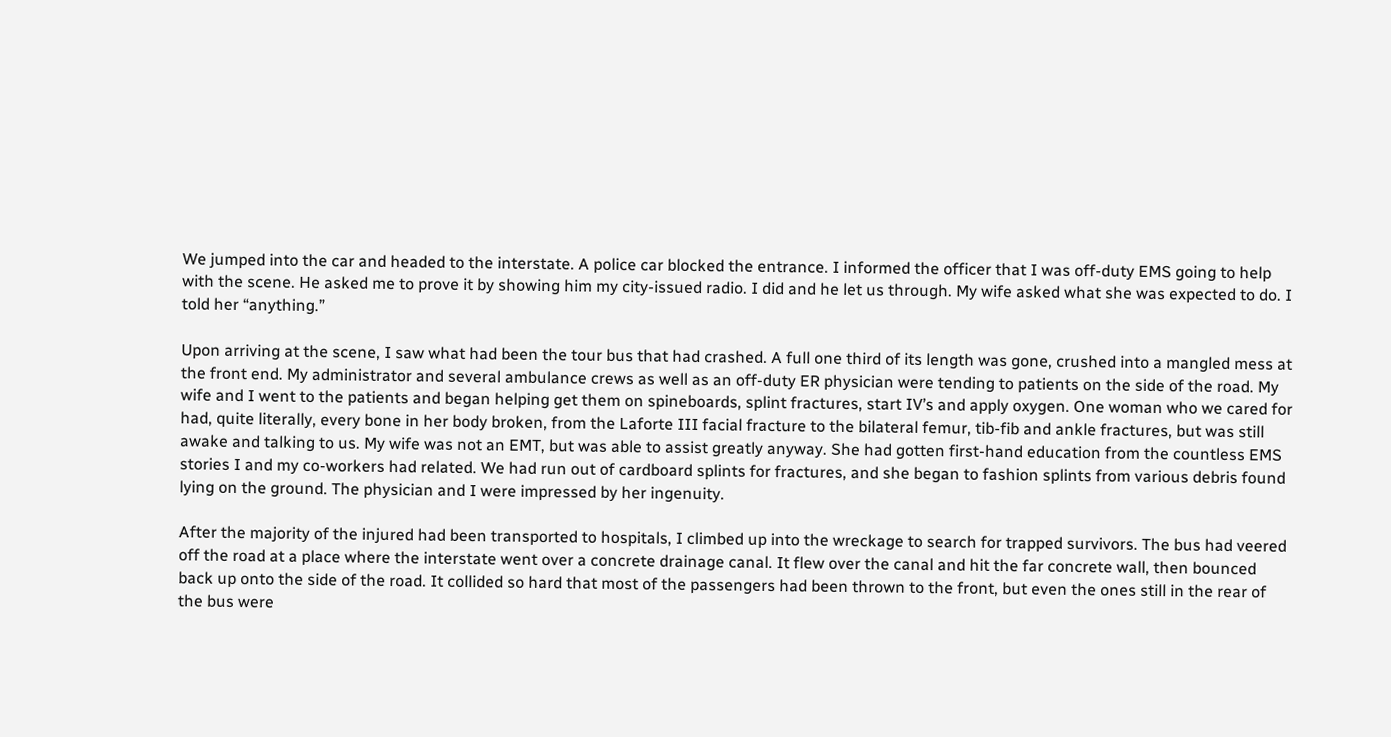We jumped into the car and headed to the interstate. A police car blocked the entrance. I informed the officer that I was off-duty EMS going to help with the scene. He asked me to prove it by showing him my city-issued radio. I did and he let us through. My wife asked what she was expected to do. I told her “anything.”

Upon arriving at the scene, I saw what had been the tour bus that had crashed. A full one third of its length was gone, crushed into a mangled mess at the front end. My administrator and several ambulance crews as well as an off-duty ER physician were tending to patients on the side of the road. My wife and I went to the patients and began helping get them on spineboards, splint fractures, start IV’s and apply oxygen. One woman who we cared for had, quite literally, every bone in her body broken, from the Laforte III facial fracture to the bilateral femur, tib-fib and ankle fractures, but was still awake and talking to us. My wife was not an EMT, but was able to assist greatly anyway. She had gotten first-hand education from the countless EMS stories I and my co-workers had related. We had run out of cardboard splints for fractures, and she began to fashion splints from various debris found lying on the ground. The physician and I were impressed by her ingenuity.

After the majority of the injured had been transported to hospitals, I climbed up into the wreckage to search for trapped survivors. The bus had veered off the road at a place where the interstate went over a concrete drainage canal. It flew over the canal and hit the far concrete wall, then bounced back up onto the side of the road. It collided so hard that most of the passengers had been thrown to the front, but even the ones still in the rear of the bus were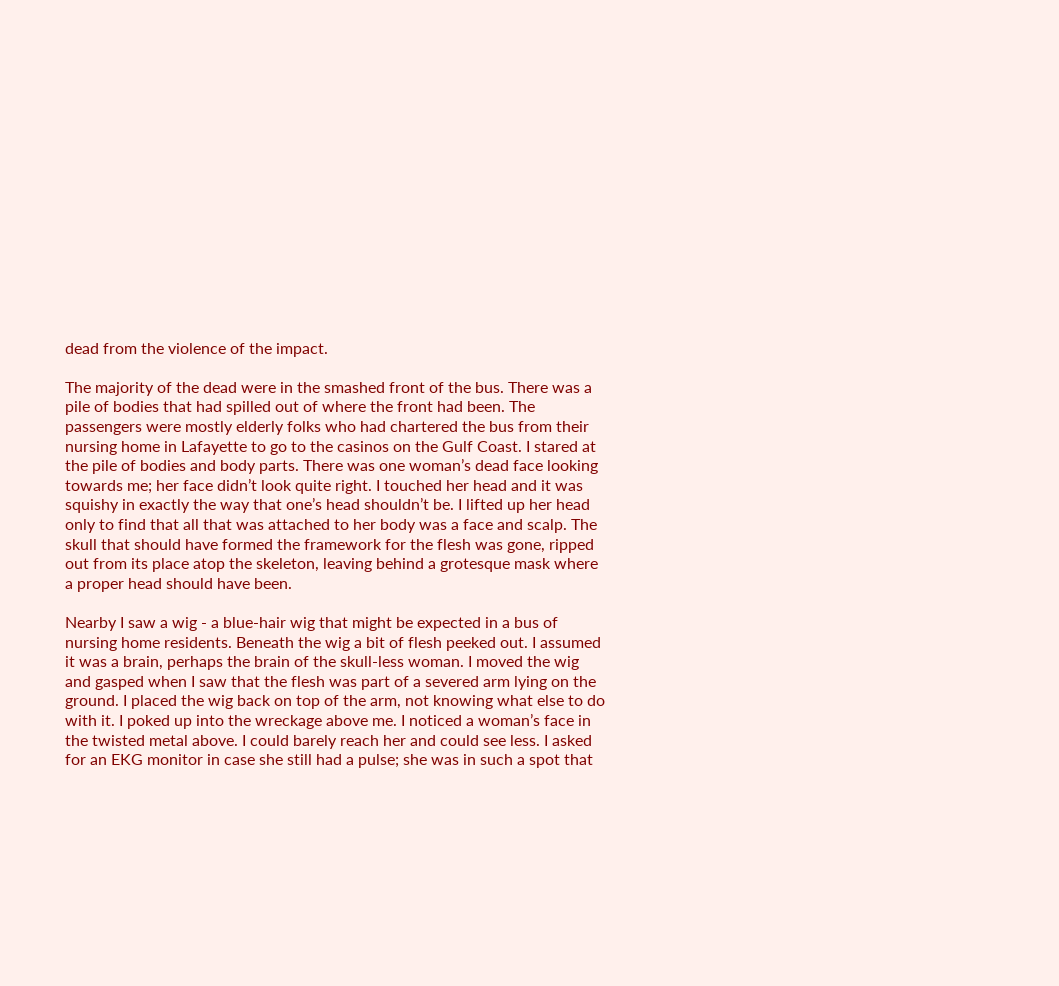dead from the violence of the impact.

The majority of the dead were in the smashed front of the bus. There was a pile of bodies that had spilled out of where the front had been. The passengers were mostly elderly folks who had chartered the bus from their nursing home in Lafayette to go to the casinos on the Gulf Coast. I stared at the pile of bodies and body parts. There was one woman’s dead face looking towards me; her face didn’t look quite right. I touched her head and it was squishy in exactly the way that one’s head shouldn’t be. I lifted up her head only to find that all that was attached to her body was a face and scalp. The skull that should have formed the framework for the flesh was gone, ripped out from its place atop the skeleton, leaving behind a grotesque mask where a proper head should have been.

Nearby I saw a wig - a blue-hair wig that might be expected in a bus of nursing home residents. Beneath the wig a bit of flesh peeked out. I assumed it was a brain, perhaps the brain of the skull-less woman. I moved the wig and gasped when I saw that the flesh was part of a severed arm lying on the ground. I placed the wig back on top of the arm, not knowing what else to do with it. I poked up into the wreckage above me. I noticed a woman’s face in the twisted metal above. I could barely reach her and could see less. I asked for an EKG monitor in case she still had a pulse; she was in such a spot that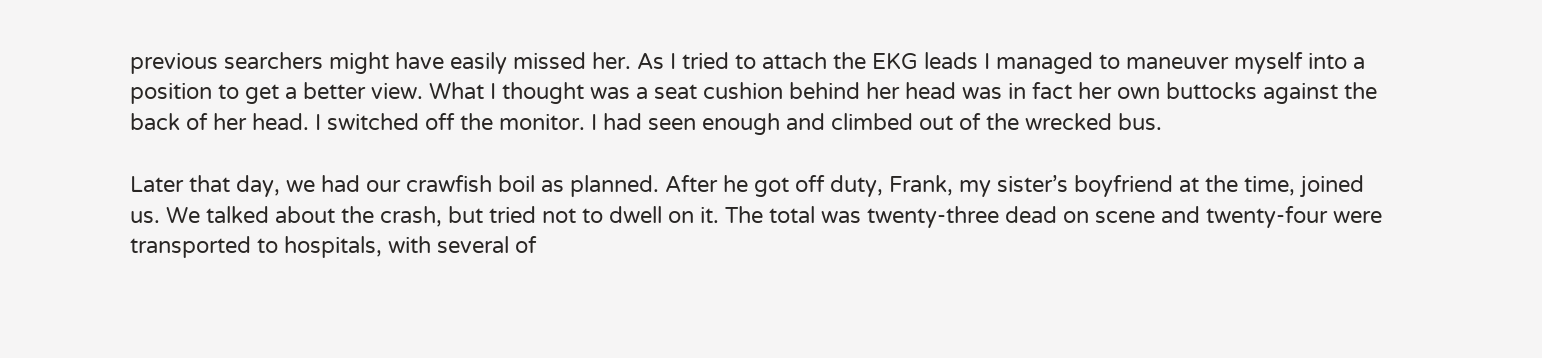previous searchers might have easily missed her. As I tried to attach the EKG leads I managed to maneuver myself into a position to get a better view. What I thought was a seat cushion behind her head was in fact her own buttocks against the back of her head. I switched off the monitor. I had seen enough and climbed out of the wrecked bus.

Later that day, we had our crawfish boil as planned. After he got off duty, Frank, my sister’s boyfriend at the time, joined us. We talked about the crash, but tried not to dwell on it. The total was twenty-three dead on scene and twenty-four were transported to hospitals, with several of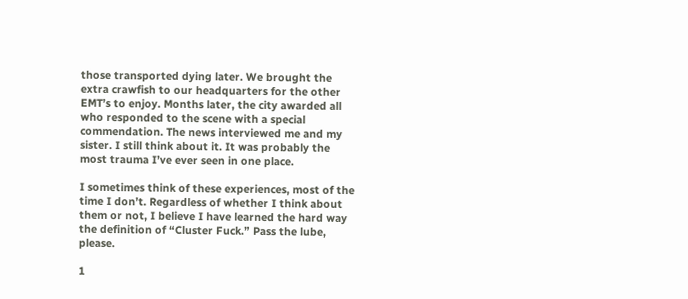those transported dying later. We brought the extra crawfish to our headquarters for the other EMT’s to enjoy. Months later, the city awarded all who responded to the scene with a special commendation. The news interviewed me and my sister. I still think about it. It was probably the most trauma I’ve ever seen in one place.

I sometimes think of these experiences, most of the time I don’t. Regardless of whether I think about them or not, I believe I have learned the hard way the definition of “Cluster Fuck.” Pass the lube, please.

1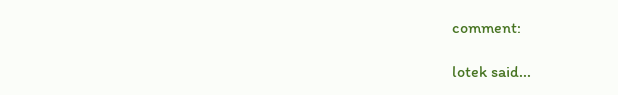comment:

lotek said...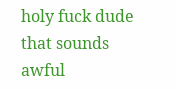holy fuck dude that sounds awful